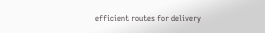efficient routes for delivery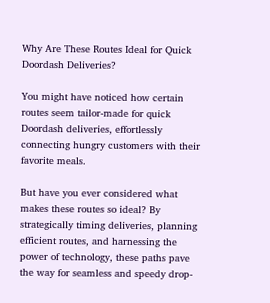Why Are These Routes Ideal for Quick Doordash Deliveries?

You might have noticed how certain routes seem tailor-made for quick Doordash deliveries, effortlessly connecting hungry customers with their favorite meals.

But have you ever considered what makes these routes so ideal? By strategically timing deliveries, planning efficient routes, and harnessing the power of technology, these paths pave the way for seamless and speedy drop-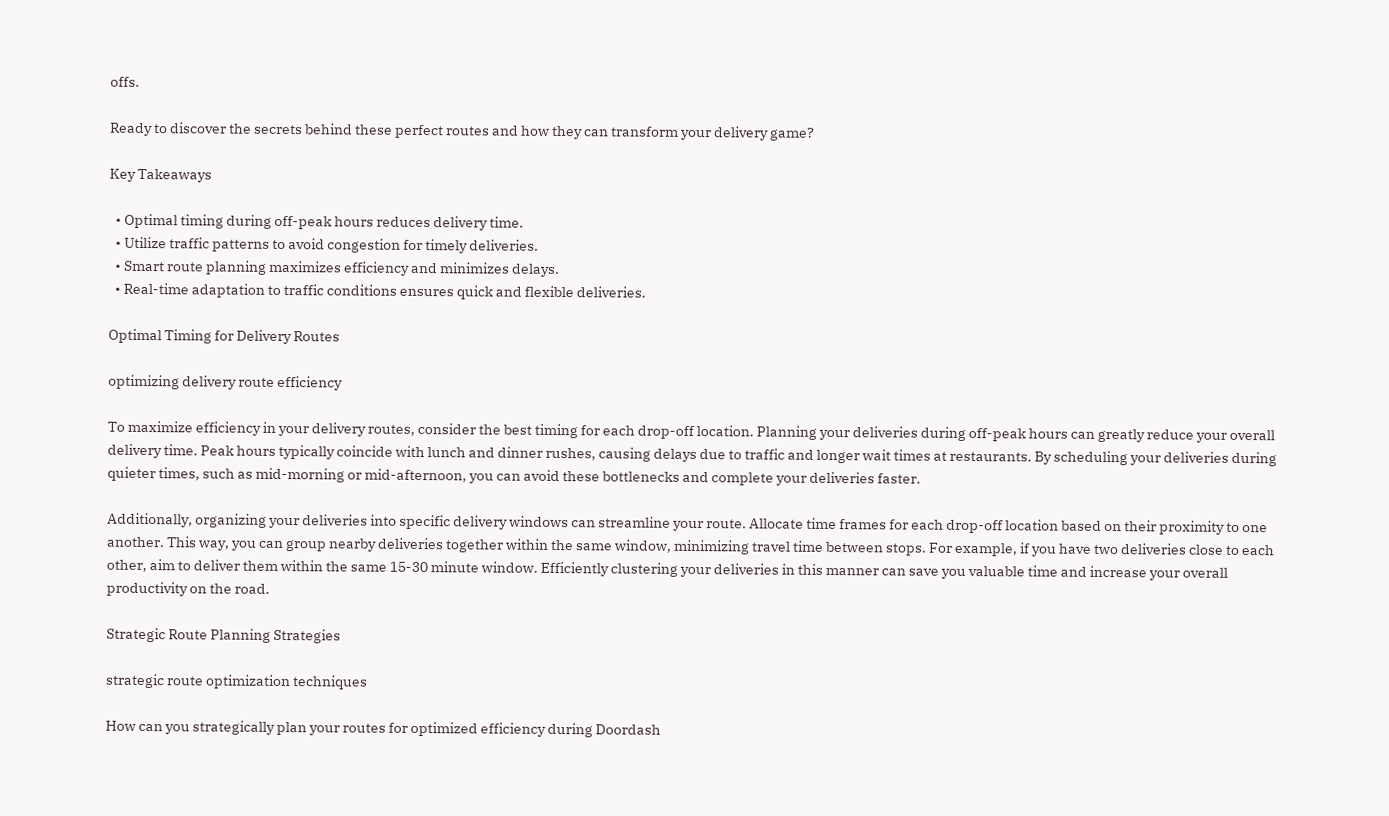offs.

Ready to discover the secrets behind these perfect routes and how they can transform your delivery game?

Key Takeaways

  • Optimal timing during off-peak hours reduces delivery time.
  • Utilize traffic patterns to avoid congestion for timely deliveries.
  • Smart route planning maximizes efficiency and minimizes delays.
  • Real-time adaptation to traffic conditions ensures quick and flexible deliveries.

Optimal Timing for Delivery Routes

optimizing delivery route efficiency

To maximize efficiency in your delivery routes, consider the best timing for each drop-off location. Planning your deliveries during off-peak hours can greatly reduce your overall delivery time. Peak hours typically coincide with lunch and dinner rushes, causing delays due to traffic and longer wait times at restaurants. By scheduling your deliveries during quieter times, such as mid-morning or mid-afternoon, you can avoid these bottlenecks and complete your deliveries faster.

Additionally, organizing your deliveries into specific delivery windows can streamline your route. Allocate time frames for each drop-off location based on their proximity to one another. This way, you can group nearby deliveries together within the same window, minimizing travel time between stops. For example, if you have two deliveries close to each other, aim to deliver them within the same 15-30 minute window. Efficiently clustering your deliveries in this manner can save you valuable time and increase your overall productivity on the road.

Strategic Route Planning Strategies

strategic route optimization techniques

How can you strategically plan your routes for optimized efficiency during Doordash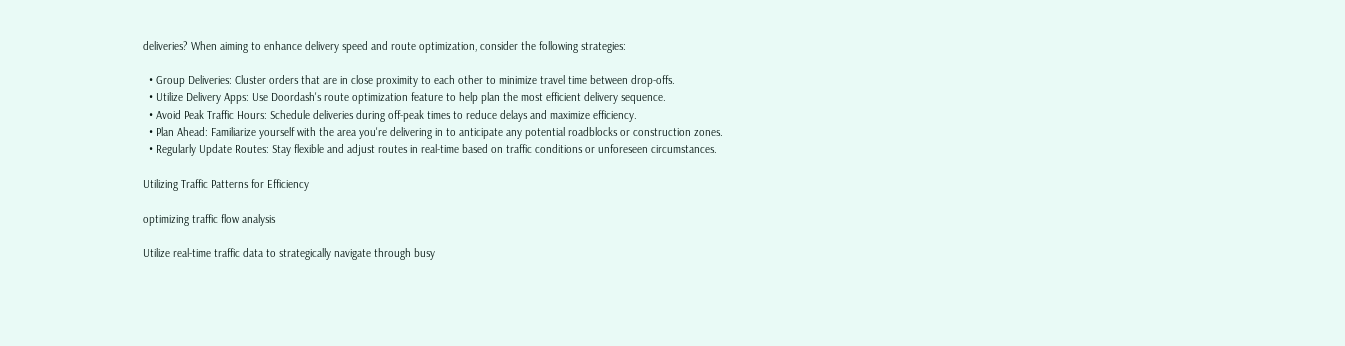deliveries? When aiming to enhance delivery speed and route optimization, consider the following strategies:

  • Group Deliveries: Cluster orders that are in close proximity to each other to minimize travel time between drop-offs.
  • Utilize Delivery Apps: Use Doordash's route optimization feature to help plan the most efficient delivery sequence.
  • Avoid Peak Traffic Hours: Schedule deliveries during off-peak times to reduce delays and maximize efficiency.
  • Plan Ahead: Familiarize yourself with the area you're delivering in to anticipate any potential roadblocks or construction zones.
  • Regularly Update Routes: Stay flexible and adjust routes in real-time based on traffic conditions or unforeseen circumstances.

Utilizing Traffic Patterns for Efficiency

optimizing traffic flow analysis

Utilize real-time traffic data to strategically navigate through busy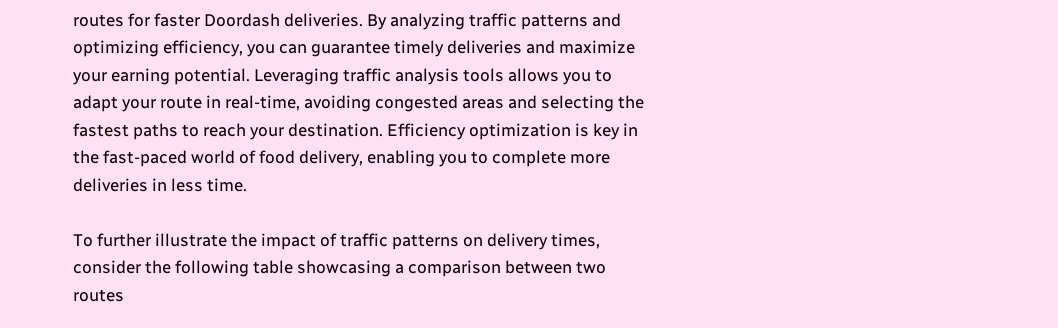routes for faster Doordash deliveries. By analyzing traffic patterns and optimizing efficiency, you can guarantee timely deliveries and maximize your earning potential. Leveraging traffic analysis tools allows you to adapt your route in real-time, avoiding congested areas and selecting the fastest paths to reach your destination. Efficiency optimization is key in the fast-paced world of food delivery, enabling you to complete more deliveries in less time.

To further illustrate the impact of traffic patterns on delivery times, consider the following table showcasing a comparison between two routes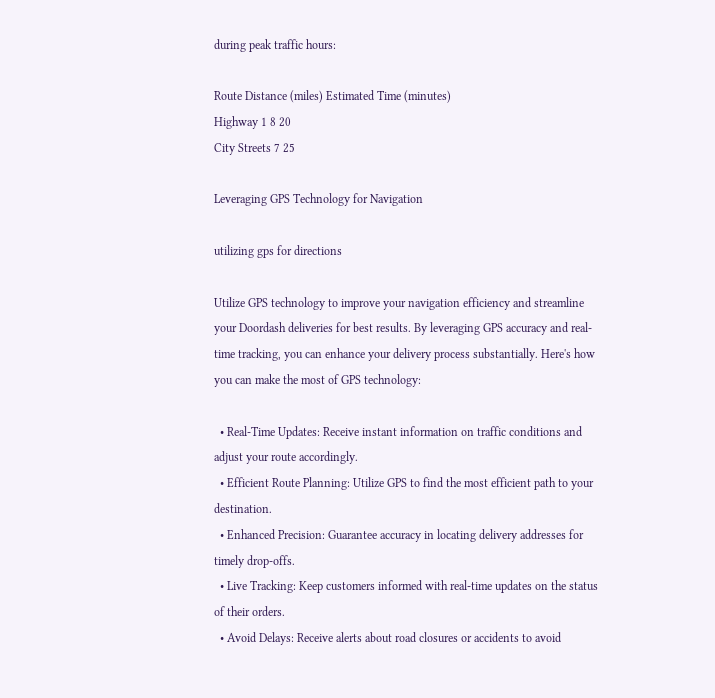during peak traffic hours:

Route Distance (miles) Estimated Time (minutes)
Highway 1 8 20
City Streets 7 25

Leveraging GPS Technology for Navigation

utilizing gps for directions

Utilize GPS technology to improve your navigation efficiency and streamline your Doordash deliveries for best results. By leveraging GPS accuracy and real-time tracking, you can enhance your delivery process substantially. Here's how you can make the most of GPS technology:

  • Real-Time Updates: Receive instant information on traffic conditions and adjust your route accordingly.
  • Efficient Route Planning: Utilize GPS to find the most efficient path to your destination.
  • Enhanced Precision: Guarantee accuracy in locating delivery addresses for timely drop-offs.
  • Live Tracking: Keep customers informed with real-time updates on the status of their orders.
  • Avoid Delays: Receive alerts about road closures or accidents to avoid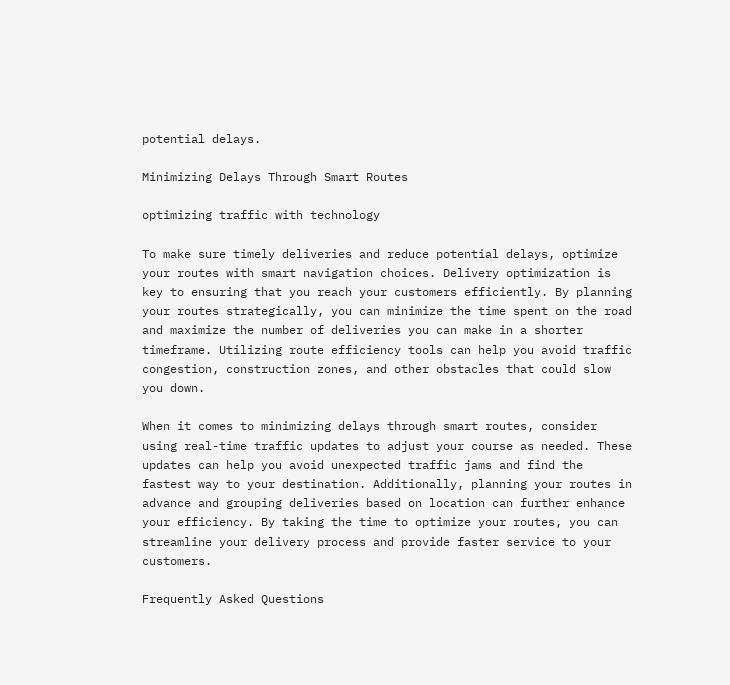potential delays.

Minimizing Delays Through Smart Routes

optimizing traffic with technology

To make sure timely deliveries and reduce potential delays, optimize your routes with smart navigation choices. Delivery optimization is key to ensuring that you reach your customers efficiently. By planning your routes strategically, you can minimize the time spent on the road and maximize the number of deliveries you can make in a shorter timeframe. Utilizing route efficiency tools can help you avoid traffic congestion, construction zones, and other obstacles that could slow you down.

When it comes to minimizing delays through smart routes, consider using real-time traffic updates to adjust your course as needed. These updates can help you avoid unexpected traffic jams and find the fastest way to your destination. Additionally, planning your routes in advance and grouping deliveries based on location can further enhance your efficiency. By taking the time to optimize your routes, you can streamline your delivery process and provide faster service to your customers.

Frequently Asked Questions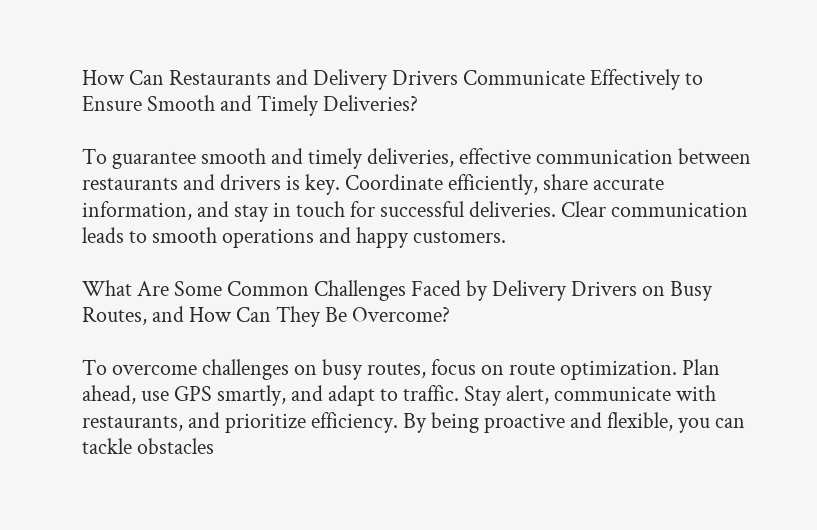How Can Restaurants and Delivery Drivers Communicate Effectively to Ensure Smooth and Timely Deliveries?

To guarantee smooth and timely deliveries, effective communication between restaurants and drivers is key. Coordinate efficiently, share accurate information, and stay in touch for successful deliveries. Clear communication leads to smooth operations and happy customers.

What Are Some Common Challenges Faced by Delivery Drivers on Busy Routes, and How Can They Be Overcome?

To overcome challenges on busy routes, focus on route optimization. Plan ahead, use GPS smartly, and adapt to traffic. Stay alert, communicate with restaurants, and prioritize efficiency. By being proactive and flexible, you can tackle obstacles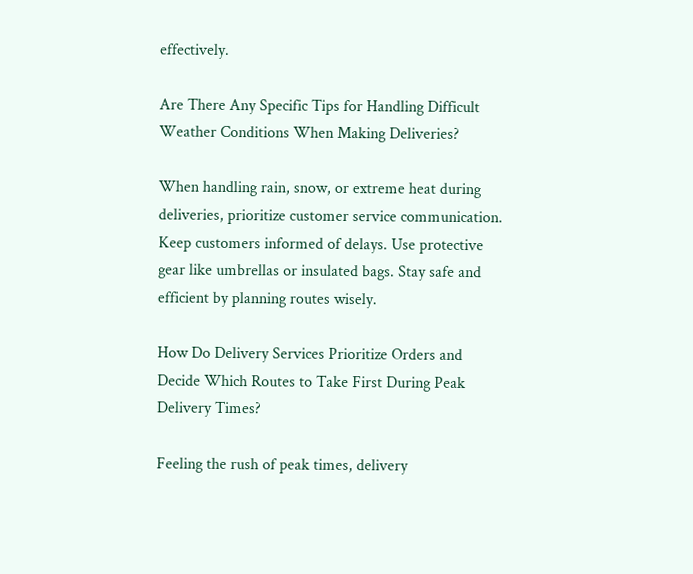effectively.

Are There Any Specific Tips for Handling Difficult Weather Conditions When Making Deliveries?

When handling rain, snow, or extreme heat during deliveries, prioritize customer service communication. Keep customers informed of delays. Use protective gear like umbrellas or insulated bags. Stay safe and efficient by planning routes wisely.

How Do Delivery Services Prioritize Orders and Decide Which Routes to Take First During Peak Delivery Times?

Feeling the rush of peak times, delivery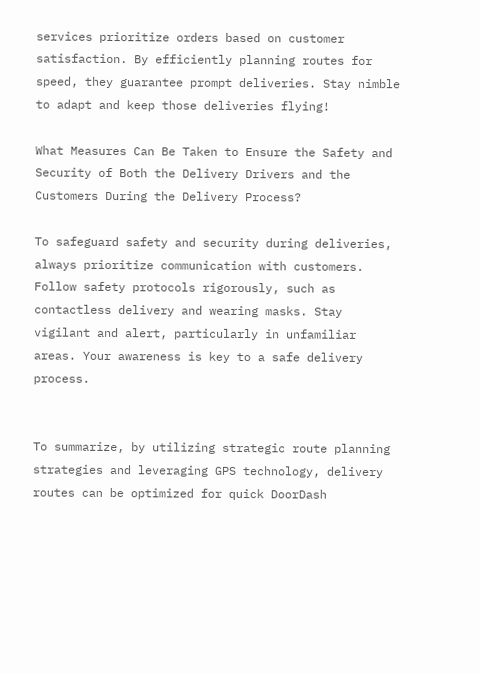services prioritize orders based on customer satisfaction. By efficiently planning routes for speed, they guarantee prompt deliveries. Stay nimble to adapt and keep those deliveries flying!

What Measures Can Be Taken to Ensure the Safety and Security of Both the Delivery Drivers and the Customers During the Delivery Process?

To safeguard safety and security during deliveries, always prioritize communication with customers. Follow safety protocols rigorously, such as contactless delivery and wearing masks. Stay vigilant and alert, particularly in unfamiliar areas. Your awareness is key to a safe delivery process.


To summarize, by utilizing strategic route planning strategies and leveraging GPS technology, delivery routes can be optimized for quick DoorDash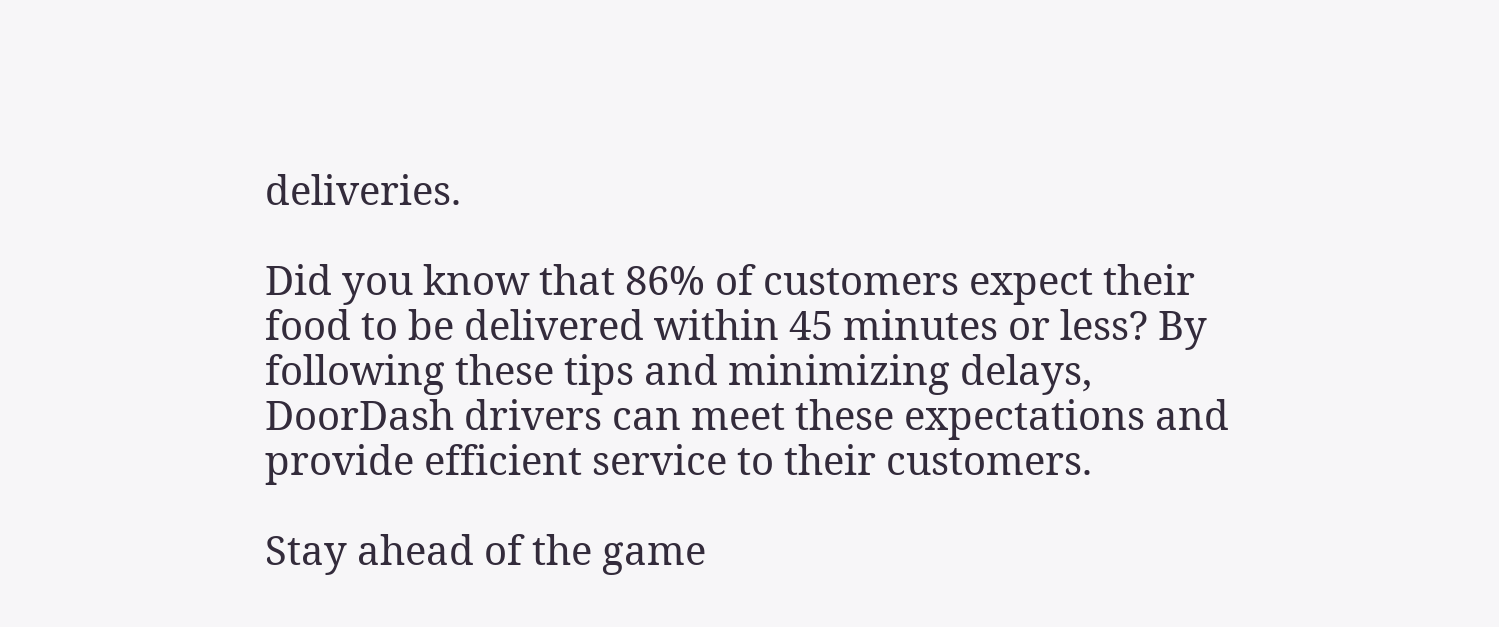deliveries.

Did you know that 86% of customers expect their food to be delivered within 45 minutes or less? By following these tips and minimizing delays, DoorDash drivers can meet these expectations and provide efficient service to their customers.

Stay ahead of the game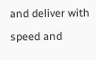and deliver with speed and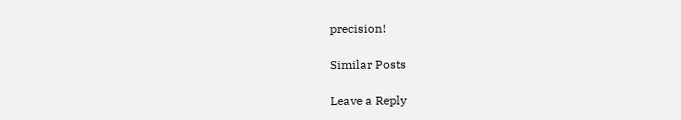precision!

Similar Posts

Leave a Reply